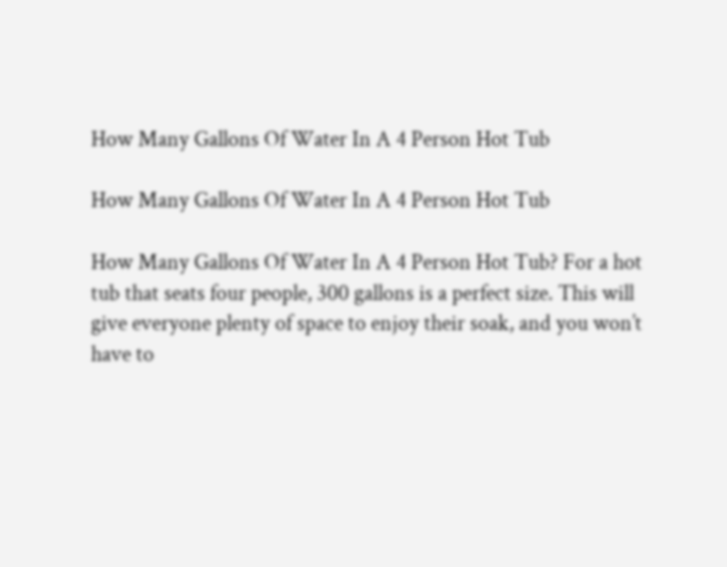How Many Gallons Of Water In A 4 Person Hot Tub

How Many Gallons Of Water In A 4 Person Hot Tub

How Many Gallons Of Water In A 4 Person Hot Tub? For a hot tub that seats four people, 300 gallons is a perfect size. This will give everyone plenty of space to enjoy their soak, and you won’t have to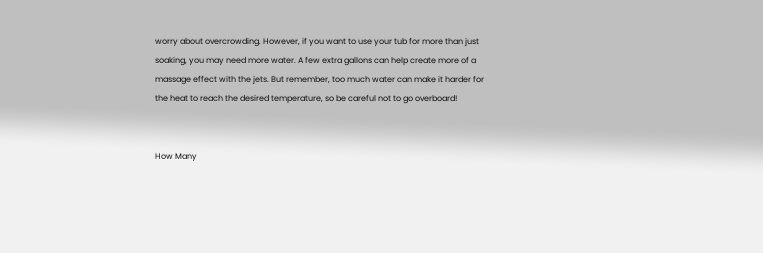worry about overcrowding. However, if you want to use your tub for more than just soaking, you may need more water. A few extra gallons can help create more of a massage effect with the jets. But remember, too much water can make it harder for the heat to reach the desired temperature, so be careful not to go overboard!


How Many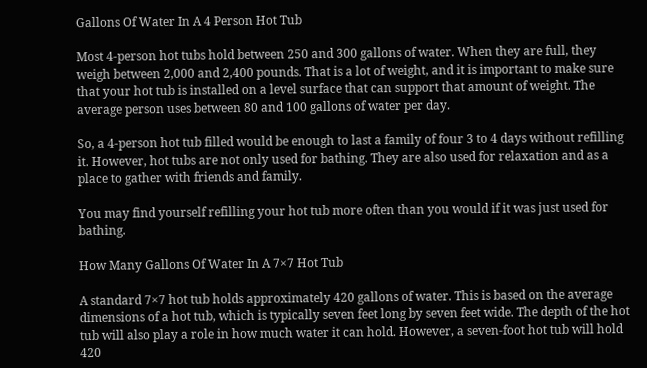Gallons Of Water In A 4 Person Hot Tub

Most 4-person hot tubs hold between 250 and 300 gallons of water. When they are full, they weigh between 2,000 and 2,400 pounds. That is a lot of weight, and it is important to make sure that your hot tub is installed on a level surface that can support that amount of weight. The average person uses between 80 and 100 gallons of water per day.

So, a 4-person hot tub filled would be enough to last a family of four 3 to 4 days without refilling it. However, hot tubs are not only used for bathing. They are also used for relaxation and as a place to gather with friends and family.

You may find yourself refilling your hot tub more often than you would if it was just used for bathing.

How Many Gallons Of Water In A 7×7 Hot Tub

A standard 7×7 hot tub holds approximately 420 gallons of water. This is based on the average dimensions of a hot tub, which is typically seven feet long by seven feet wide. The depth of the hot tub will also play a role in how much water it can hold. However, a seven-foot hot tub will hold 420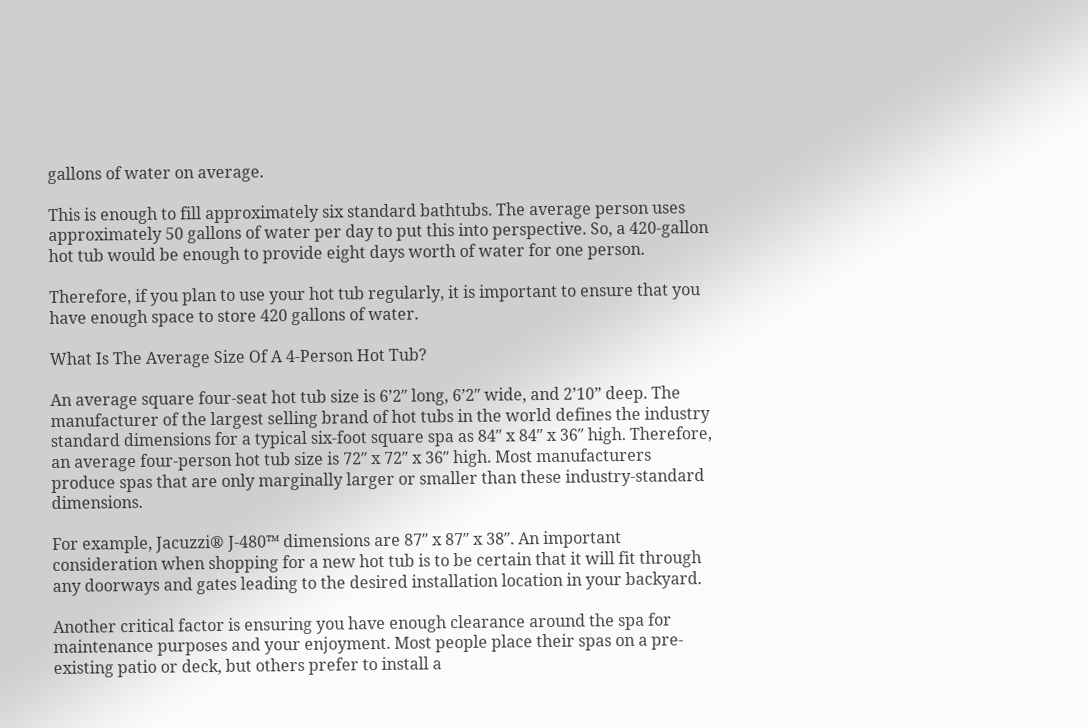gallons of water on average.

This is enough to fill approximately six standard bathtubs. The average person uses approximately 50 gallons of water per day to put this into perspective. So, a 420-gallon hot tub would be enough to provide eight days worth of water for one person.

Therefore, if you plan to use your hot tub regularly, it is important to ensure that you have enough space to store 420 gallons of water.

What Is The Average Size Of A 4-Person Hot Tub?

An average square four-seat hot tub size is 6’2″ long, 6’2″ wide, and 2’10” deep. The manufacturer of the largest selling brand of hot tubs in the world defines the industry standard dimensions for a typical six-foot square spa as 84″ x 84″ x 36″ high. Therefore, an average four-person hot tub size is 72″ x 72″ x 36″ high. Most manufacturers produce spas that are only marginally larger or smaller than these industry-standard dimensions.

For example, Jacuzzi® J-480™ dimensions are 87″ x 87″ x 38″. An important consideration when shopping for a new hot tub is to be certain that it will fit through any doorways and gates leading to the desired installation location in your backyard.

Another critical factor is ensuring you have enough clearance around the spa for maintenance purposes and your enjoyment. Most people place their spas on a pre-existing patio or deck, but others prefer to install a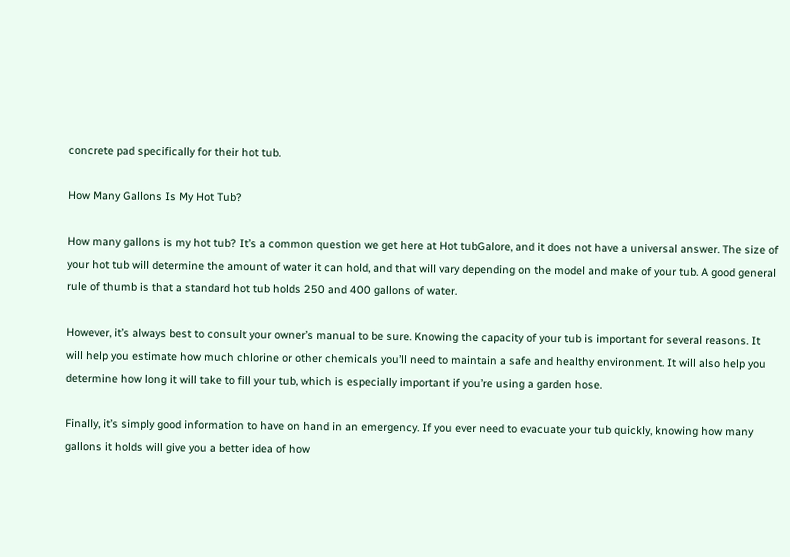concrete pad specifically for their hot tub.

How Many Gallons Is My Hot Tub?

How many gallons is my hot tub? It’s a common question we get here at Hot tubGalore, and it does not have a universal answer. The size of your hot tub will determine the amount of water it can hold, and that will vary depending on the model and make of your tub. A good general rule of thumb is that a standard hot tub holds 250 and 400 gallons of water.

However, it’s always best to consult your owner’s manual to be sure. Knowing the capacity of your tub is important for several reasons. It will help you estimate how much chlorine or other chemicals you’ll need to maintain a safe and healthy environment. It will also help you determine how long it will take to fill your tub, which is especially important if you’re using a garden hose.

Finally, it’s simply good information to have on hand in an emergency. If you ever need to evacuate your tub quickly, knowing how many gallons it holds will give you a better idea of how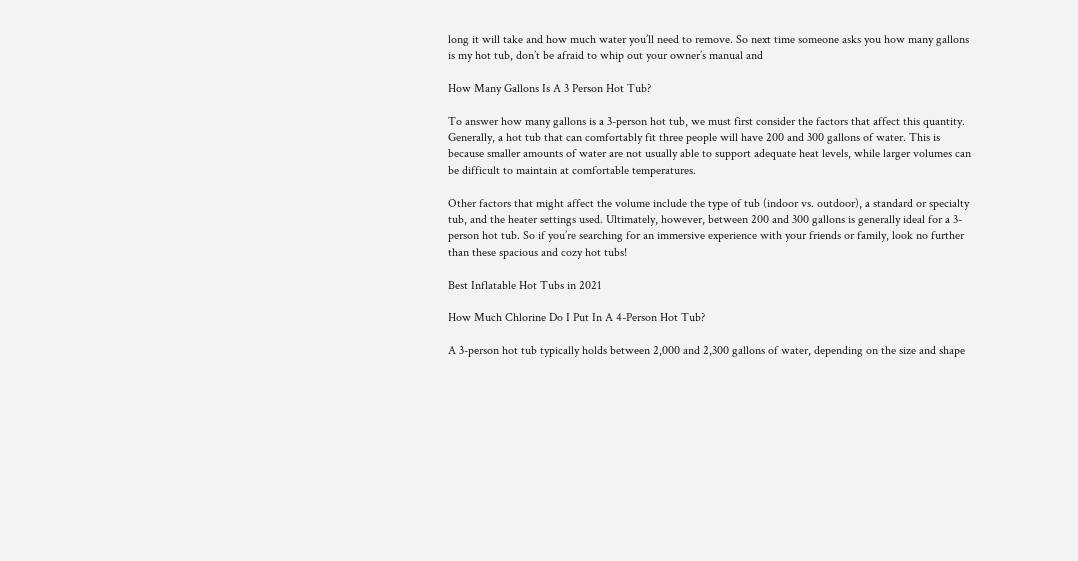long it will take and how much water you’ll need to remove. So next time someone asks you how many gallons is my hot tub, don’t be afraid to whip out your owner’s manual and

How Many Gallons Is A 3 Person Hot Tub?

To answer how many gallons is a 3-person hot tub, we must first consider the factors that affect this quantity. Generally, a hot tub that can comfortably fit three people will have 200 and 300 gallons of water. This is because smaller amounts of water are not usually able to support adequate heat levels, while larger volumes can be difficult to maintain at comfortable temperatures.

Other factors that might affect the volume include the type of tub (indoor vs. outdoor), a standard or specialty tub, and the heater settings used. Ultimately, however, between 200 and 300 gallons is generally ideal for a 3-person hot tub. So if you’re searching for an immersive experience with your friends or family, look no further than these spacious and cozy hot tubs!

Best Inflatable Hot Tubs in 2021

How Much Chlorine Do I Put In A 4-Person Hot Tub?

A 3-person hot tub typically holds between 2,000 and 2,300 gallons of water, depending on the size and shape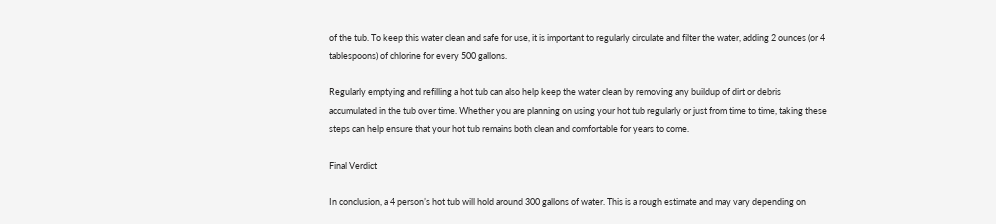of the tub. To keep this water clean and safe for use, it is important to regularly circulate and filter the water, adding 2 ounces (or 4 tablespoons) of chlorine for every 500 gallons.

Regularly emptying and refilling a hot tub can also help keep the water clean by removing any buildup of dirt or debris accumulated in the tub over time. Whether you are planning on using your hot tub regularly or just from time to time, taking these steps can help ensure that your hot tub remains both clean and comfortable for years to come.

Final Verdict

In conclusion, a 4 person’s hot tub will hold around 300 gallons of water. This is a rough estimate and may vary depending on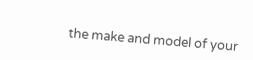the make and model of your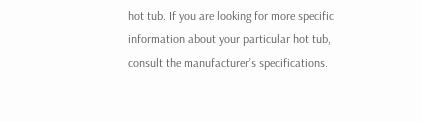hot tub. If you are looking for more specific information about your particular hot tub, consult the manufacturer’s specifications.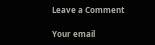Leave a Comment

Your email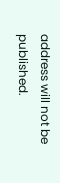address will not be published.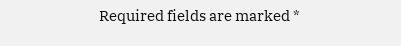Required fields are marked *